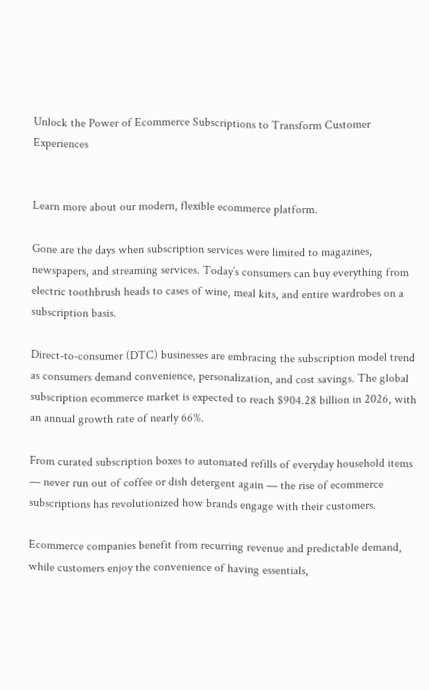Unlock the Power of Ecommerce Subscriptions to Transform Customer Experiences


Learn more about our modern, flexible ecommerce platform.

Gone are the days when subscription services were limited to magazines, newspapers, and streaming services. Today’s consumers can buy everything from electric toothbrush heads to cases of wine, meal kits, and entire wardrobes on a subscription basis.

Direct-to-consumer (DTC) businesses are embracing the subscription model trend as consumers demand convenience, personalization, and cost savings. The global subscription ecommerce market is expected to reach $904.28 billion in 2026, with an annual growth rate of nearly 66%.

From curated subscription boxes to automated refills of everyday household items — never run out of coffee or dish detergent again — the rise of ecommerce subscriptions has revolutionized how brands engage with their customers.

Ecommerce companies benefit from recurring revenue and predictable demand, while customers enjoy the convenience of having essentials,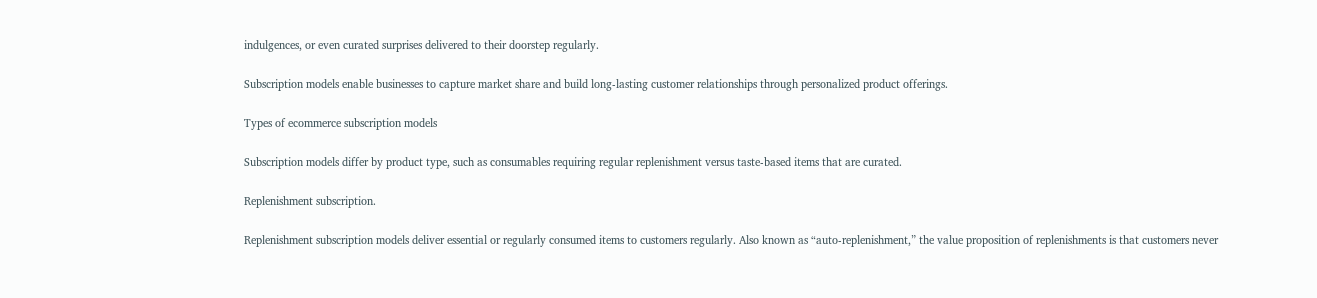indulgences, or even curated surprises delivered to their doorstep regularly.

Subscription models enable businesses to capture market share and build long-lasting customer relationships through personalized product offerings.

Types of ecommerce subscription models

Subscription models differ by product type, such as consumables requiring regular replenishment versus taste-based items that are curated.

Replenishment subscription.

Replenishment subscription models deliver essential or regularly consumed items to customers regularly. Also known as “auto-replenishment,” the value proposition of replenishments is that customers never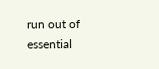run out of essential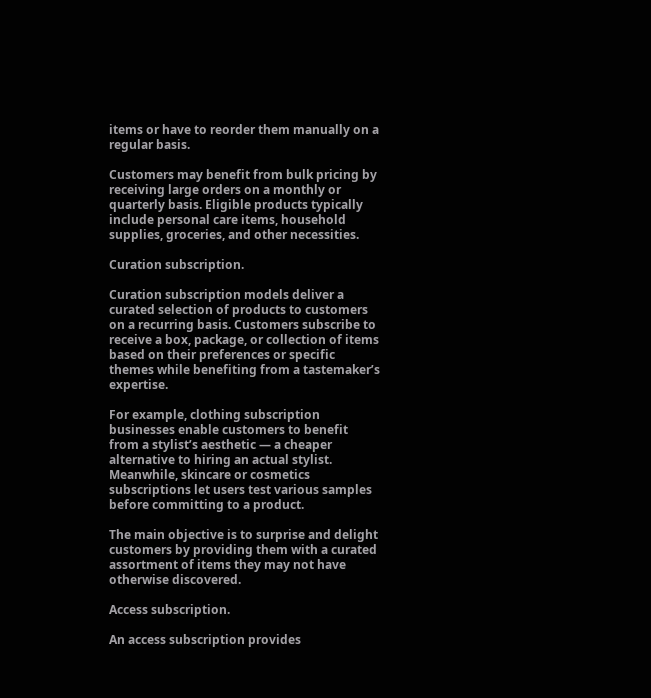items or have to reorder them manually on a regular basis.

Customers may benefit from bulk pricing by receiving large orders on a monthly or quarterly basis. Eligible products typically include personal care items, household supplies, groceries, and other necessities.

Curation subscription.

Curation subscription models deliver a curated selection of products to customers on a recurring basis. Customers subscribe to receive a box, package, or collection of items based on their preferences or specific themes while benefiting from a tastemaker’s expertise.

For example, clothing subscription businesses enable customers to benefit from a stylist’s aesthetic — a cheaper alternative to hiring an actual stylist. Meanwhile, skincare or cosmetics subscriptions let users test various samples before committing to a product.

The main objective is to surprise and delight customers by providing them with a curated assortment of items they may not have otherwise discovered.

Access subscription.

An access subscription provides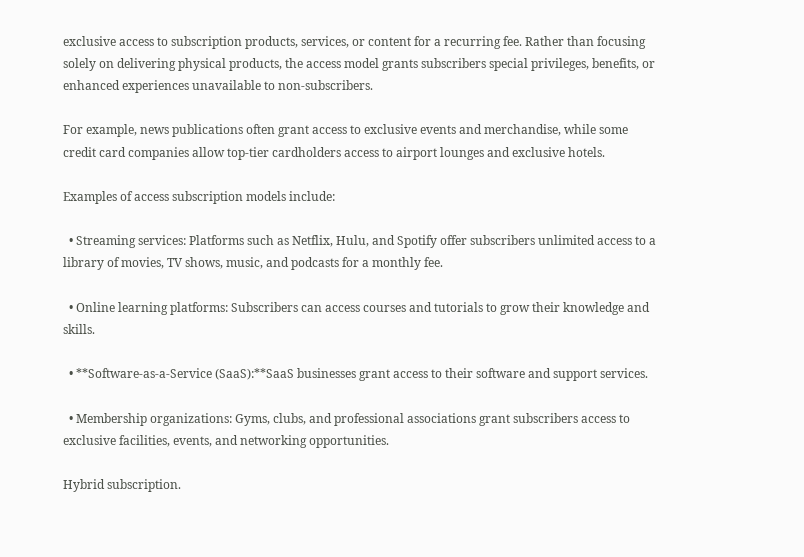exclusive access to subscription products, services, or content for a recurring fee. Rather than focusing solely on delivering physical products, the access model grants subscribers special privileges, benefits, or enhanced experiences unavailable to non-subscribers.

For example, news publications often grant access to exclusive events and merchandise, while some credit card companies allow top-tier cardholders access to airport lounges and exclusive hotels.

Examples of access subscription models include:

  • Streaming services: Platforms such as Netflix, Hulu, and Spotify offer subscribers unlimited access to a library of movies, TV shows, music, and podcasts for a monthly fee.

  • Online learning platforms: Subscribers can access courses and tutorials to grow their knowledge and skills.

  • **Software-as-a-Service (SaaS):**SaaS businesses grant access to their software and support services.

  • Membership organizations: Gyms, clubs, and professional associations grant subscribers access to exclusive facilities, events, and networking opportunities.

Hybrid subscription.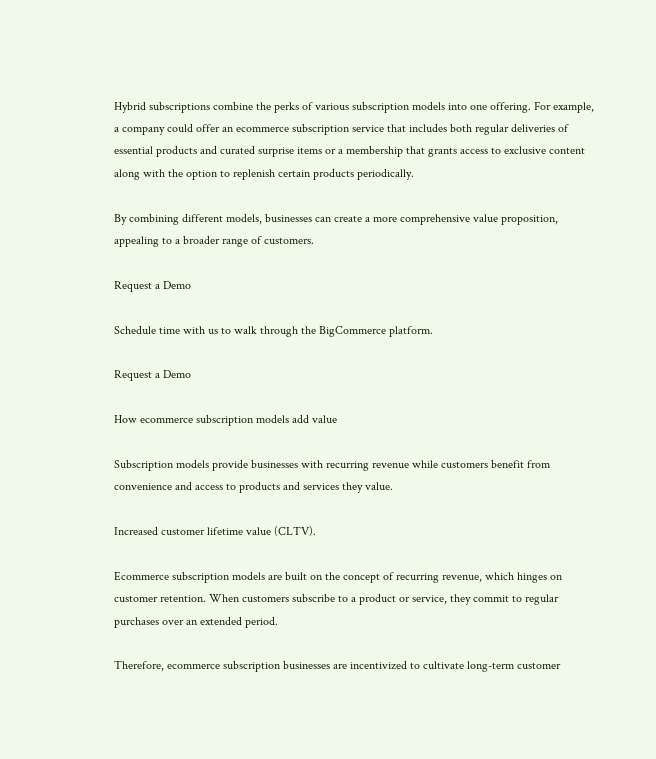Hybrid subscriptions combine the perks of various subscription models into one offering. For example, a company could offer an ecommerce subscription service that includes both regular deliveries of essential products and curated surprise items or a membership that grants access to exclusive content along with the option to replenish certain products periodically.

By combining different models, businesses can create a more comprehensive value proposition, appealing to a broader range of customers.

Request a Demo

Schedule time with us to walk through the BigCommerce platform.

Request a Demo

How ecommerce subscription models add value

Subscription models provide businesses with recurring revenue while customers benefit from convenience and access to products and services they value.

Increased customer lifetime value (CLTV).

Ecommerce subscription models are built on the concept of recurring revenue, which hinges on customer retention. When customers subscribe to a product or service, they commit to regular purchases over an extended period.

Therefore, ecommerce subscription businesses are incentivized to cultivate long-term customer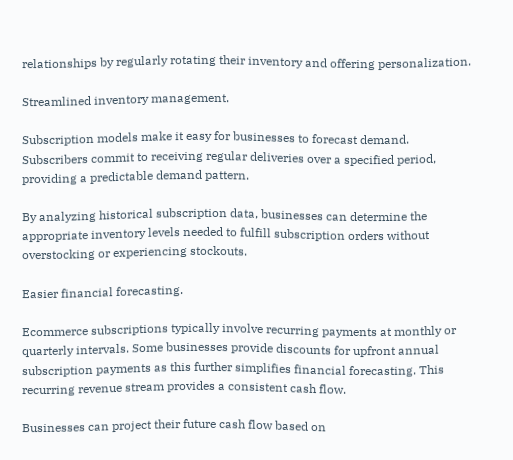relationships by regularly rotating their inventory and offering personalization.

Streamlined inventory management.

Subscription models make it easy for businesses to forecast demand. Subscribers commit to receiving regular deliveries over a specified period, providing a predictable demand pattern.

By analyzing historical subscription data, businesses can determine the appropriate inventory levels needed to fulfill subscription orders without overstocking or experiencing stockouts.

Easier financial forecasting.

Ecommerce subscriptions typically involve recurring payments at monthly or quarterly intervals. Some businesses provide discounts for upfront annual subscription payments as this further simplifies financial forecasting. This recurring revenue stream provides a consistent cash flow.

Businesses can project their future cash flow based on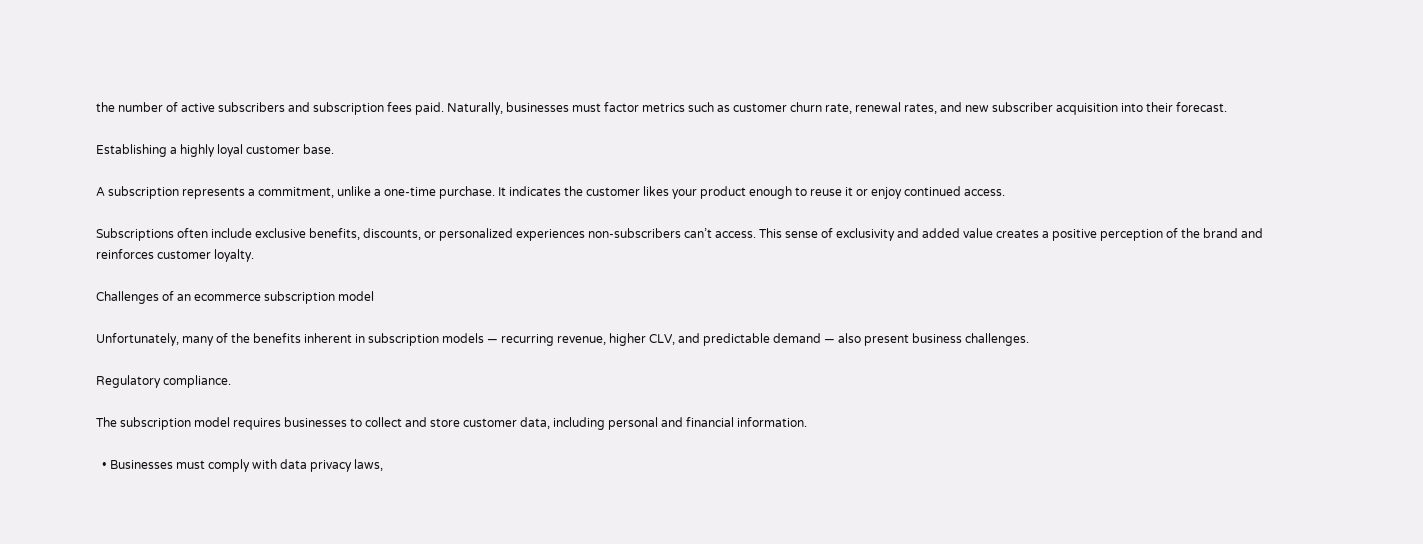the number of active subscribers and subscription fees paid. Naturally, businesses must factor metrics such as customer churn rate, renewal rates, and new subscriber acquisition into their forecast.

Establishing a highly loyal customer base.

A subscription represents a commitment, unlike a one-time purchase. It indicates the customer likes your product enough to reuse it or enjoy continued access.

Subscriptions often include exclusive benefits, discounts, or personalized experiences non-subscribers can’t access. This sense of exclusivity and added value creates a positive perception of the brand and reinforces customer loyalty.

Challenges of an ecommerce subscription model

Unfortunately, many of the benefits inherent in subscription models — recurring revenue, higher CLV, and predictable demand — also present business challenges.

Regulatory compliance.

The subscription model requires businesses to collect and store customer data, including personal and financial information.

  • Businesses must comply with data privacy laws,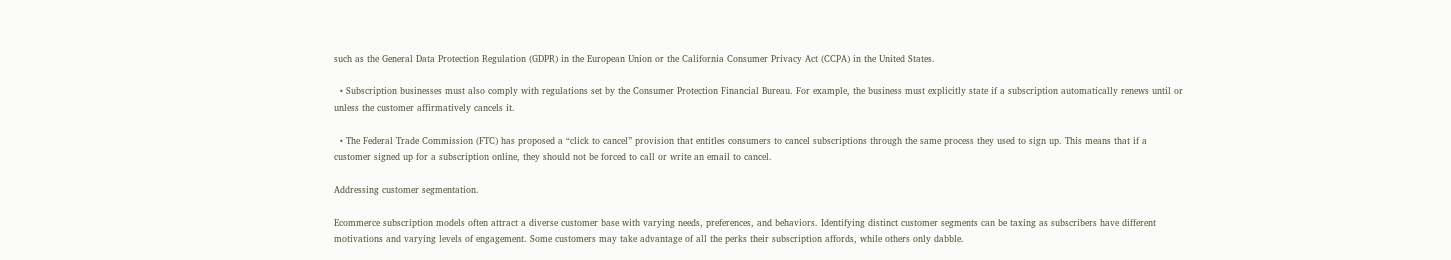such as the General Data Protection Regulation (GDPR) in the European Union or the California Consumer Privacy Act (CCPA) in the United States.

  • Subscription businesses must also comply with regulations set by the Consumer Protection Financial Bureau. For example, the business must explicitly state if a subscription automatically renews until or unless the customer affirmatively cancels it.

  • The Federal Trade Commission (FTC) has proposed a “click to cancel” provision that entitles consumers to cancel subscriptions through the same process they used to sign up. This means that if a customer signed up for a subscription online, they should not be forced to call or write an email to cancel.

Addressing customer segmentation.

Ecommerce subscription models often attract a diverse customer base with varying needs, preferences, and behaviors. Identifying distinct customer segments can be taxing as subscribers have different motivations and varying levels of engagement. Some customers may take advantage of all the perks their subscription affords, while others only dabble.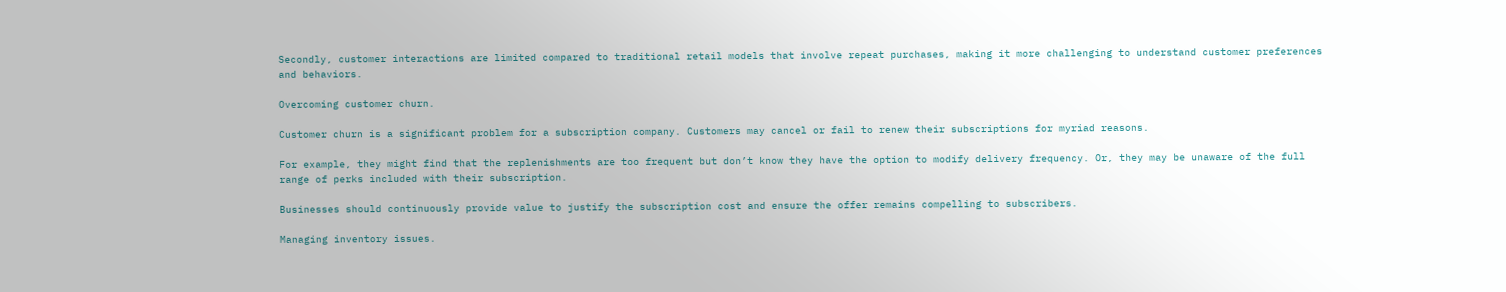Secondly, customer interactions are limited compared to traditional retail models that involve repeat purchases, making it more challenging to understand customer preferences and behaviors.

Overcoming customer churn.

Customer churn is a significant problem for a subscription company. Customers may cancel or fail to renew their subscriptions for myriad reasons.

For example, they might find that the replenishments are too frequent but don’t know they have the option to modify delivery frequency. Or, they may be unaware of the full range of perks included with their subscription.

Businesses should continuously provide value to justify the subscription cost and ensure the offer remains compelling to subscribers.

Managing inventory issues.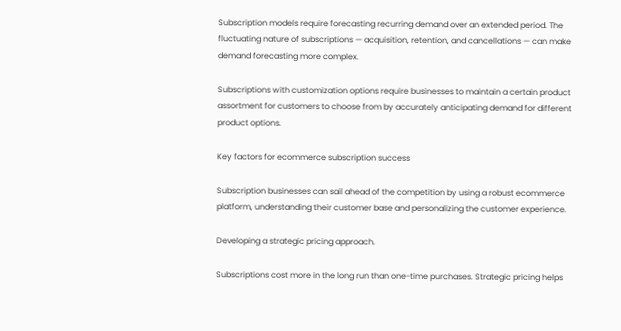Subscription models require forecasting recurring demand over an extended period. The fluctuating nature of subscriptions — acquisition, retention, and cancellations — can make demand forecasting more complex.

Subscriptions with customization options require businesses to maintain a certain product assortment for customers to choose from by accurately anticipating demand for different product options.

Key factors for ecommerce subscription success

Subscription businesses can sail ahead of the competition by using a robust ecommerce platform, understanding their customer base and personalizing the customer experience.

Developing a strategic pricing approach.

Subscriptions cost more in the long run than one-time purchases. Strategic pricing helps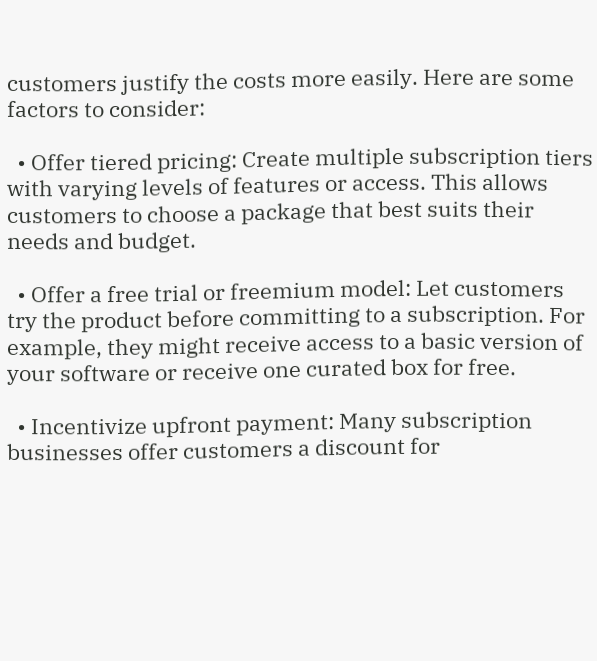customers justify the costs more easily. Here are some factors to consider:

  • Offer tiered pricing: Create multiple subscription tiers with varying levels of features or access. This allows customers to choose a package that best suits their needs and budget.

  • Offer a free trial or freemium model: Let customers try the product before committing to a subscription. For example, they might receive access to a basic version of your software or receive one curated box for free.

  • Incentivize upfront payment: Many subscription businesses offer customers a discount for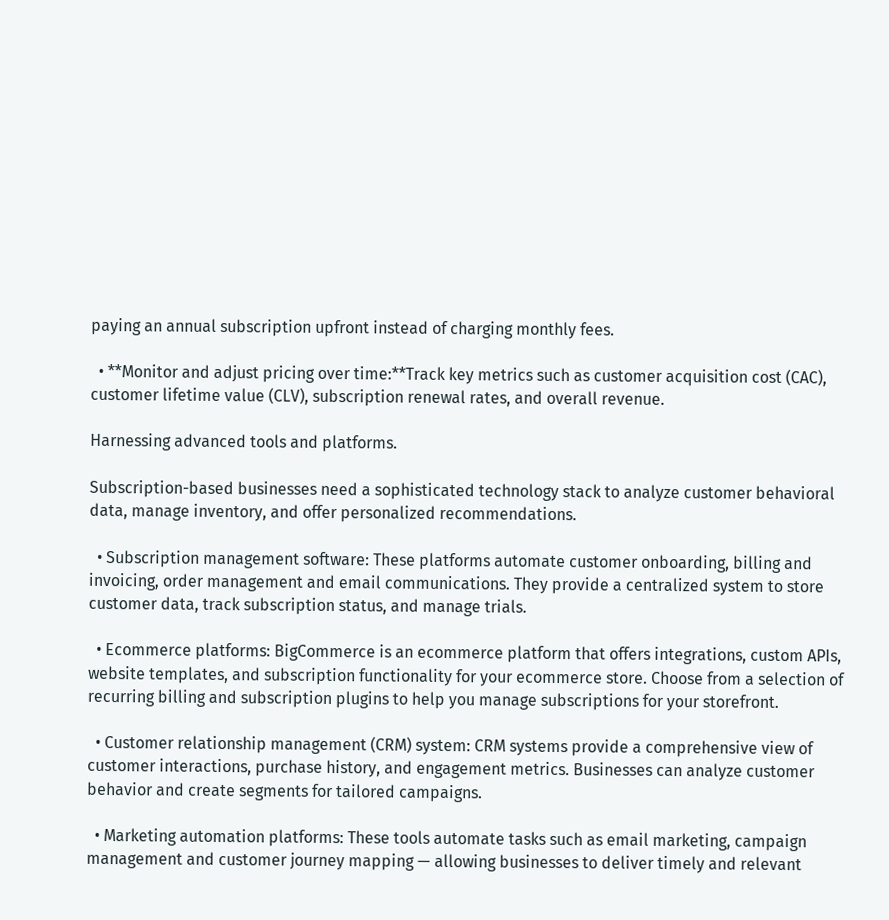paying an annual subscription upfront instead of charging monthly fees.

  • **Monitor and adjust pricing over time:**Track key metrics such as customer acquisition cost (CAC), customer lifetime value (CLV), subscription renewal rates, and overall revenue.

Harnessing advanced tools and platforms.

Subscription-based businesses need a sophisticated technology stack to analyze customer behavioral data, manage inventory, and offer personalized recommendations.

  • Subscription management software: These platforms automate customer onboarding, billing and invoicing, order management and email communications. They provide a centralized system to store customer data, track subscription status, and manage trials.

  • Ecommerce platforms: BigCommerce is an ecommerce platform that offers integrations, custom APIs, website templates, and subscription functionality for your ecommerce store. Choose from a selection of recurring billing and subscription plugins to help you manage subscriptions for your storefront.

  • Customer relationship management (CRM) system: CRM systems provide a comprehensive view of customer interactions, purchase history, and engagement metrics. Businesses can analyze customer behavior and create segments for tailored campaigns.

  • Marketing automation platforms: These tools automate tasks such as email marketing, campaign management and customer journey mapping — allowing businesses to deliver timely and relevant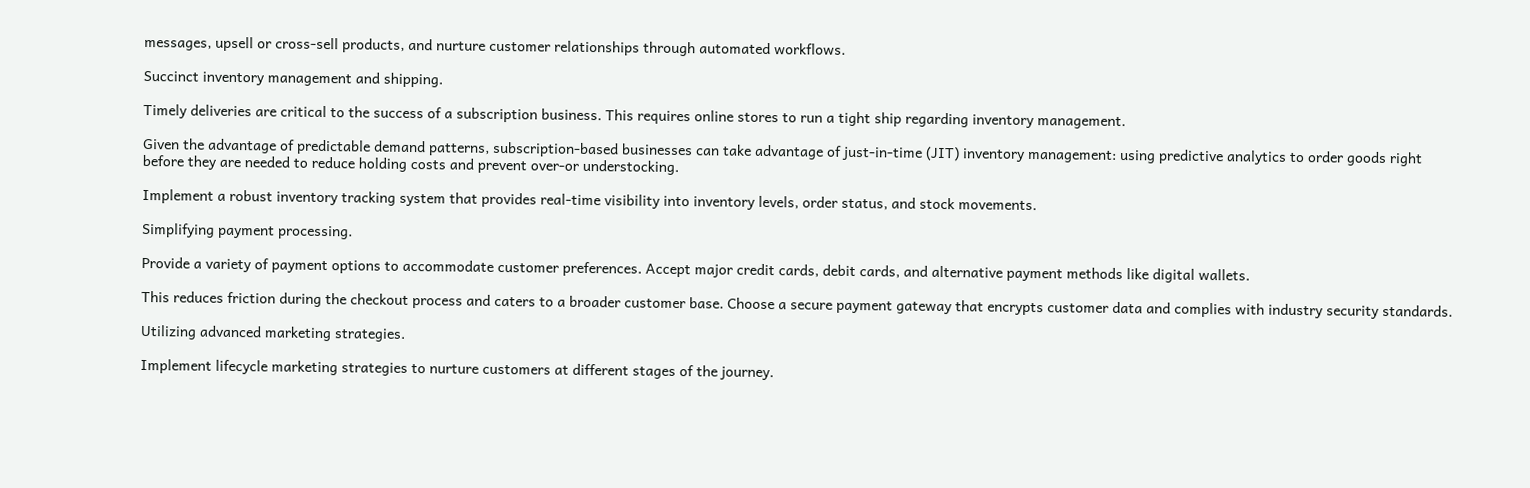messages, upsell or cross-sell products, and nurture customer relationships through automated workflows.

Succinct inventory management and shipping.

Timely deliveries are critical to the success of a subscription business. This requires online stores to run a tight ship regarding inventory management.

Given the advantage of predictable demand patterns, subscription-based businesses can take advantage of just-in-time (JIT) inventory management: using predictive analytics to order goods right before they are needed to reduce holding costs and prevent over-or understocking.

Implement a robust inventory tracking system that provides real-time visibility into inventory levels, order status, and stock movements.

Simplifying payment processing.

Provide a variety of payment options to accommodate customer preferences. Accept major credit cards, debit cards, and alternative payment methods like digital wallets.

This reduces friction during the checkout process and caters to a broader customer base. Choose a secure payment gateway that encrypts customer data and complies with industry security standards.

Utilizing advanced marketing strategies.

Implement lifecycle marketing strategies to nurture customers at different stages of the journey.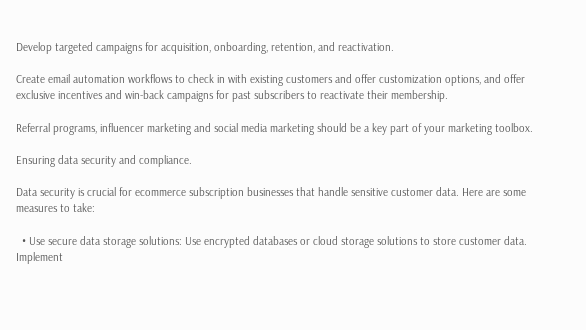Develop targeted campaigns for acquisition, onboarding, retention, and reactivation.

Create email automation workflows to check in with existing customers and offer customization options, and offer exclusive incentives and win-back campaigns for past subscribers to reactivate their membership.

Referral programs, influencer marketing and social media marketing should be a key part of your marketing toolbox.

Ensuring data security and compliance.

Data security is crucial for ecommerce subscription businesses that handle sensitive customer data. Here are some measures to take:

  • Use secure data storage solutions: Use encrypted databases or cloud storage solutions to store customer data. Implement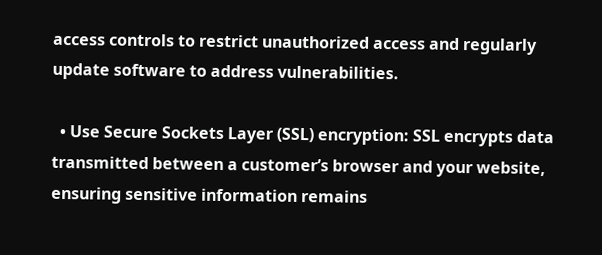access controls to restrict unauthorized access and regularly update software to address vulnerabilities.

  • Use Secure Sockets Layer (SSL) encryption: SSL encrypts data transmitted between a customer’s browser and your website, ensuring sensitive information remains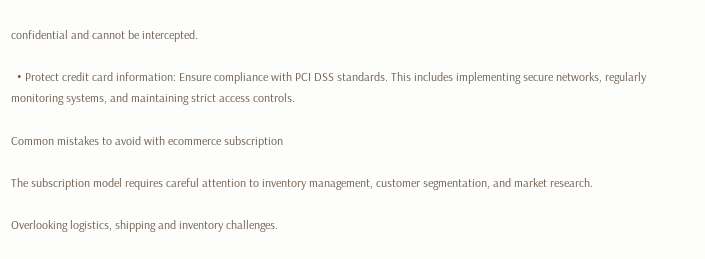confidential and cannot be intercepted.

  • Protect credit card information: Ensure compliance with PCI DSS standards. This includes implementing secure networks, regularly monitoring systems, and maintaining strict access controls.

Common mistakes to avoid with ecommerce subscription

The subscription model requires careful attention to inventory management, customer segmentation, and market research.

Overlooking logistics, shipping and inventory challenges.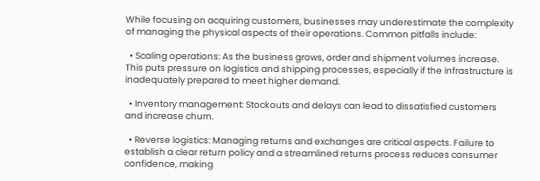While focusing on acquiring customers, businesses may underestimate the complexity of managing the physical aspects of their operations. Common pitfalls include:

  • Scaling operations: As the business grows, order and shipment volumes increase. This puts pressure on logistics and shipping processes, especially if the infrastructure is inadequately prepared to meet higher demand.

  • Inventory management: Stockouts and delays can lead to dissatisfied customers and increase churn.

  • Reverse logistics: Managing returns and exchanges are critical aspects. Failure to establish a clear return policy and a streamlined returns process reduces consumer confidence, making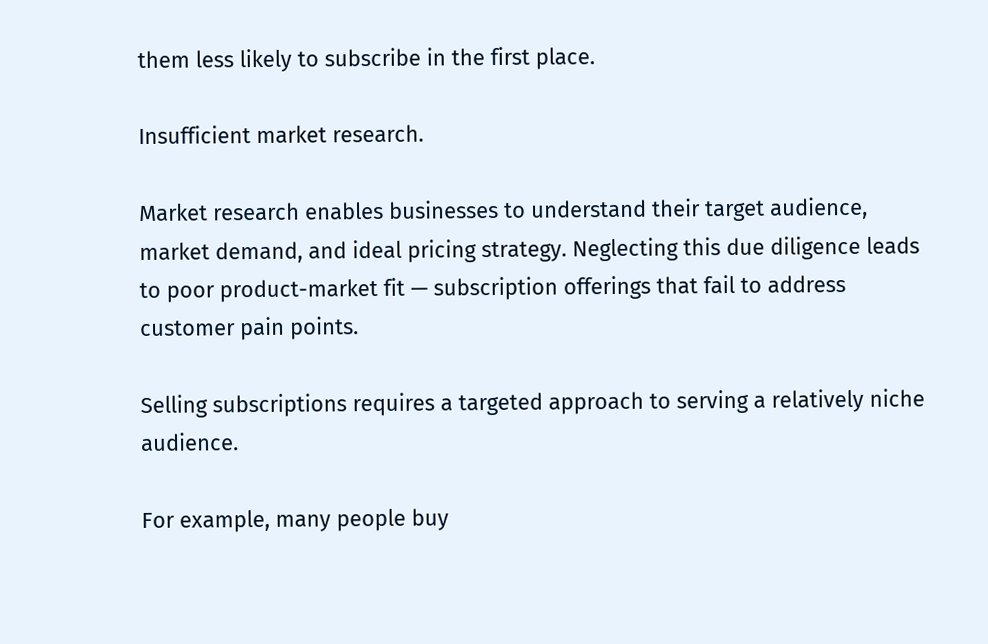them less likely to subscribe in the first place.

Insufficient market research.

Market research enables businesses to understand their target audience, market demand, and ideal pricing strategy. Neglecting this due diligence leads to poor product-market fit — subscription offerings that fail to address customer pain points.

Selling subscriptions requires a targeted approach to serving a relatively niche audience.

For example, many people buy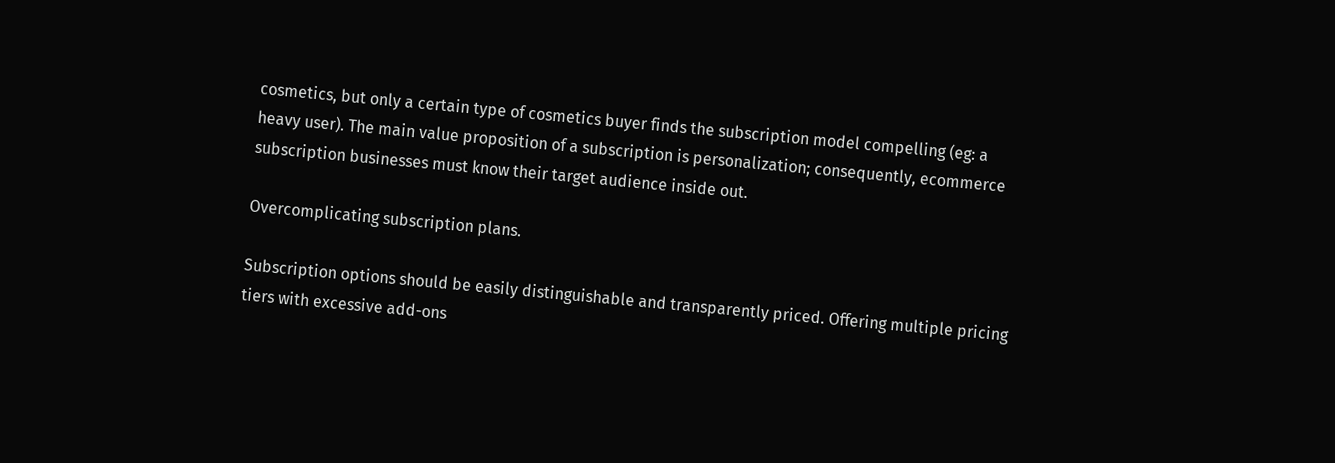cosmetics, but only a certain type of cosmetics buyer finds the subscription model compelling (eg: a heavy user). The main value proposition of a subscription is personalization; consequently, ecommerce subscription businesses must know their target audience inside out.

Overcomplicating subscription plans.

Subscription options should be easily distinguishable and transparently priced. Offering multiple pricing tiers with excessive add-ons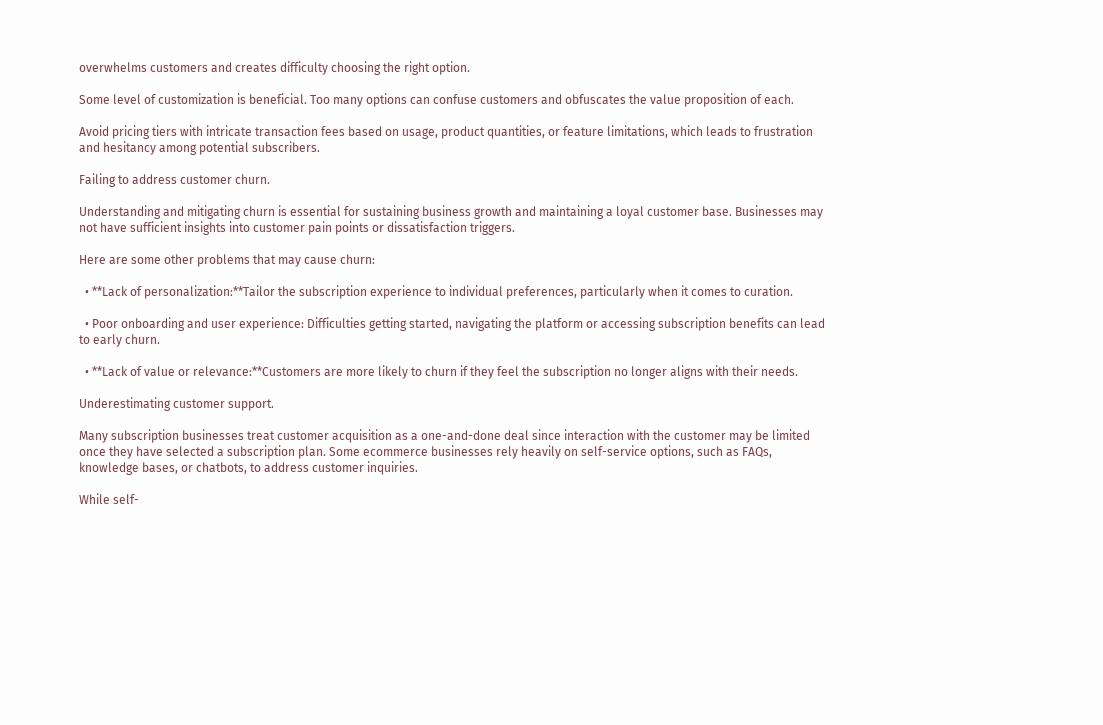overwhelms customers and creates difficulty choosing the right option.

Some level of customization is beneficial. Too many options can confuse customers and obfuscates the value proposition of each.

Avoid pricing tiers with intricate transaction fees based on usage, product quantities, or feature limitations, which leads to frustration and hesitancy among potential subscribers.

Failing to address customer churn.

Understanding and mitigating churn is essential for sustaining business growth and maintaining a loyal customer base. Businesses may not have sufficient insights into customer pain points or dissatisfaction triggers.

Here are some other problems that may cause churn:

  • **Lack of personalization:**Tailor the subscription experience to individual preferences, particularly when it comes to curation.

  • Poor onboarding and user experience: Difficulties getting started, navigating the platform or accessing subscription benefits can lead to early churn.

  • **Lack of value or relevance:**Customers are more likely to churn if they feel the subscription no longer aligns with their needs.

Underestimating customer support.

Many subscription businesses treat customer acquisition as a one-and-done deal since interaction with the customer may be limited once they have selected a subscription plan. Some ecommerce businesses rely heavily on self-service options, such as FAQs, knowledge bases, or chatbots, to address customer inquiries.

While self-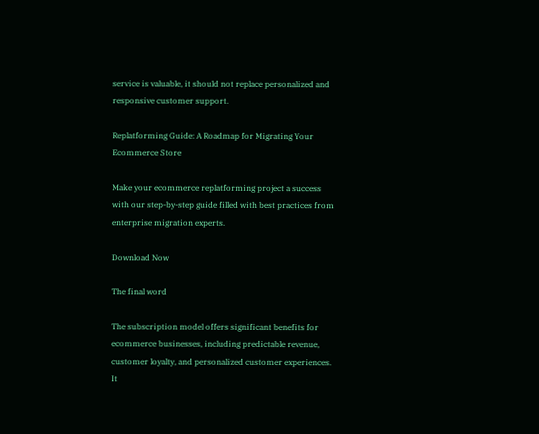service is valuable, it should not replace personalized and responsive customer support.

Replatforming Guide: A Roadmap for Migrating Your Ecommerce Store

Make your ecommerce replatforming project a success with our step-by-step guide filled with best practices from enterprise migration experts.

Download Now

The final word

The subscription model offers significant benefits for ecommerce businesses, including predictable revenue, customer loyalty, and personalized customer experiences. It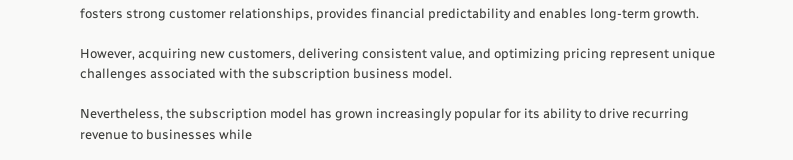fosters strong customer relationships, provides financial predictability and enables long-term growth.

However, acquiring new customers, delivering consistent value, and optimizing pricing represent unique challenges associated with the subscription business model.

Nevertheless, the subscription model has grown increasingly popular for its ability to drive recurring revenue to businesses while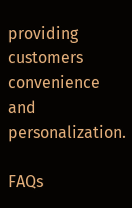providing customers convenience and personalization.

FAQs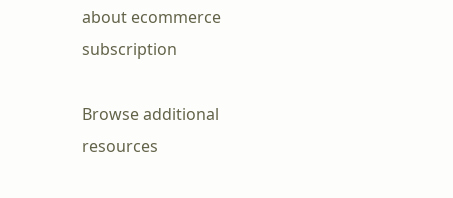about ecommerce subscription

Browse additional resources